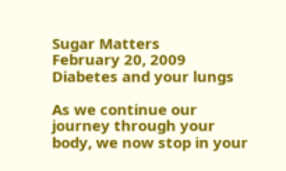Sugar Matters
February 20, 2009
Diabetes and your lungs

As we continue our journey through your body, we now stop in your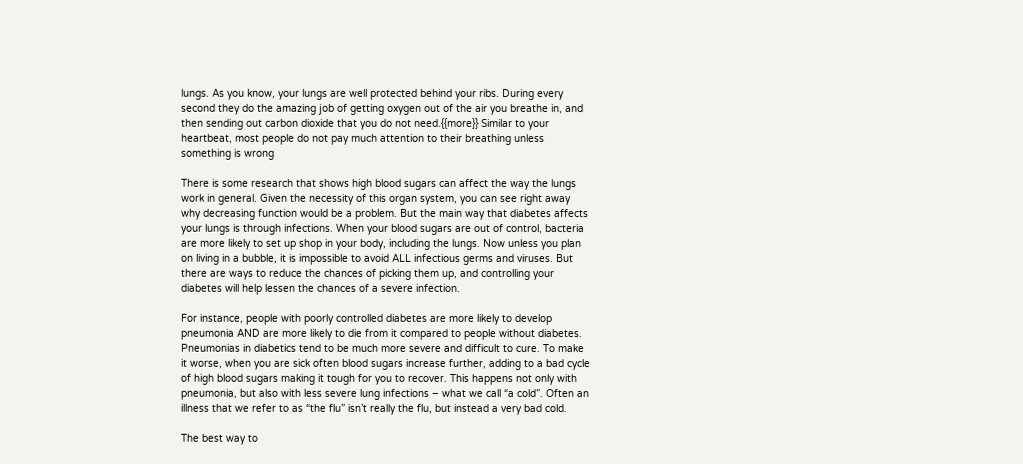lungs. As you know, your lungs are well protected behind your ribs. During every second they do the amazing job of getting oxygen out of the air you breathe in, and then sending out carbon dioxide that you do not need.{{more}} Similar to your heartbeat, most people do not pay much attention to their breathing unless something is wrong

There is some research that shows high blood sugars can affect the way the lungs work in general. Given the necessity of this organ system, you can see right away why decreasing function would be a problem. But the main way that diabetes affects your lungs is through infections. When your blood sugars are out of control, bacteria are more likely to set up shop in your body, including the lungs. Now unless you plan on living in a bubble, it is impossible to avoid ALL infectious germs and viruses. But there are ways to reduce the chances of picking them up, and controlling your diabetes will help lessen the chances of a severe infection.

For instance, people with poorly controlled diabetes are more likely to develop pneumonia AND are more likely to die from it compared to people without diabetes. Pneumonias in diabetics tend to be much more severe and difficult to cure. To make it worse, when you are sick often blood sugars increase further, adding to a bad cycle of high blood sugars making it tough for you to recover. This happens not only with pneumonia, but also with less severe lung infections – what we call “a cold”. Often an illness that we refer to as “the flu” isn’t really the flu, but instead a very bad cold.

The best way to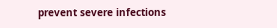prevent severe infections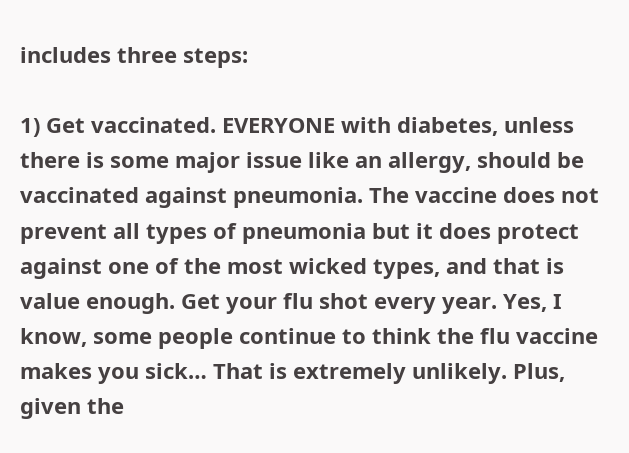includes three steps:

1) Get vaccinated. EVERYONE with diabetes, unless there is some major issue like an allergy, should be vaccinated against pneumonia. The vaccine does not prevent all types of pneumonia but it does protect against one of the most wicked types, and that is value enough. Get your flu shot every year. Yes, I know, some people continue to think the flu vaccine makes you sick… That is extremely unlikely. Plus, given the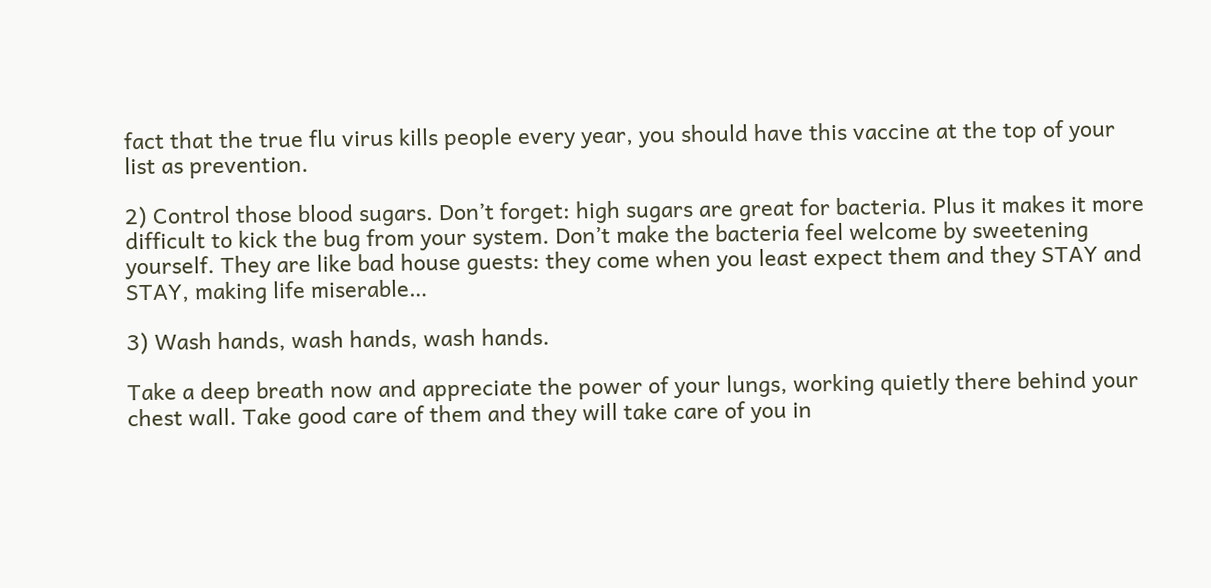fact that the true flu virus kills people every year, you should have this vaccine at the top of your list as prevention.

2) Control those blood sugars. Don’t forget: high sugars are great for bacteria. Plus it makes it more difficult to kick the bug from your system. Don’t make the bacteria feel welcome by sweetening yourself. They are like bad house guests: they come when you least expect them and they STAY and STAY, making life miserable…

3) Wash hands, wash hands, wash hands.

Take a deep breath now and appreciate the power of your lungs, working quietly there behind your chest wall. Take good care of them and they will take care of you in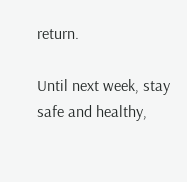return.

Until next week, stay safe and healthy,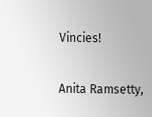Vincies!

Anita Ramsetty,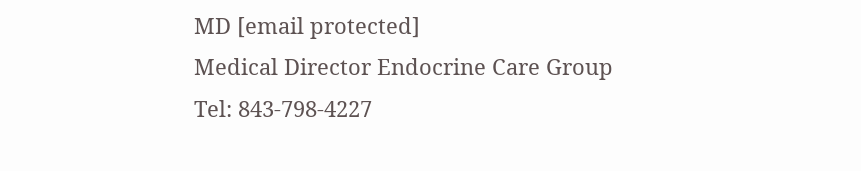MD [email protected]
Medical Director Endocrine Care Group
Tel: 843-798-4227